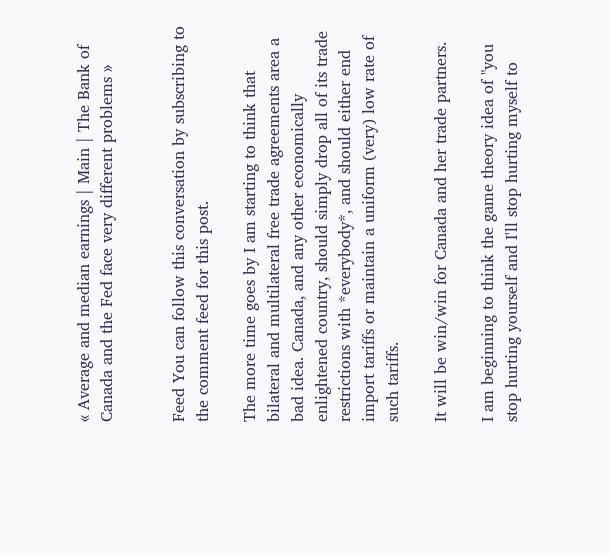« Average and median earnings | Main | The Bank of Canada and the Fed face very different problems »


Feed You can follow this conversation by subscribing to the comment feed for this post.

The more time goes by I am starting to think that bilateral and multilateral free trade agreements area a bad idea. Canada, and any other economically enlightened country, should simply drop all of its trade restrictions with *everybody*, and should either end import tariffs or maintain a uniform (very) low rate of such tariffs.

It will be win/win for Canada and her trade partners.

I am beginning to think the game theory idea of "you stop hurting yourself and I'll stop hurting myself to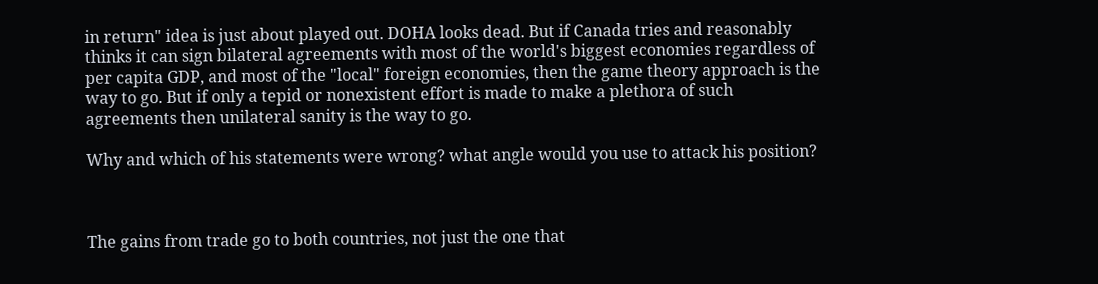in return" idea is just about played out. DOHA looks dead. But if Canada tries and reasonably thinks it can sign bilateral agreements with most of the world's biggest economies regardless of per capita GDP, and most of the "local" foreign economies, then the game theory approach is the way to go. But if only a tepid or nonexistent effort is made to make a plethora of such agreements then unilateral sanity is the way to go.

Why and which of his statements were wrong? what angle would you use to attack his position?



The gains from trade go to both countries, not just the one that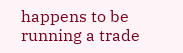happens to be running a trade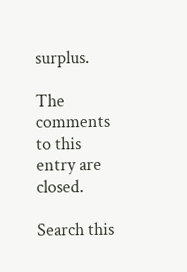surplus.

The comments to this entry are closed.

Search this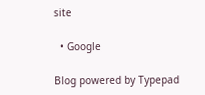site

  • Google

Blog powered by Typepad